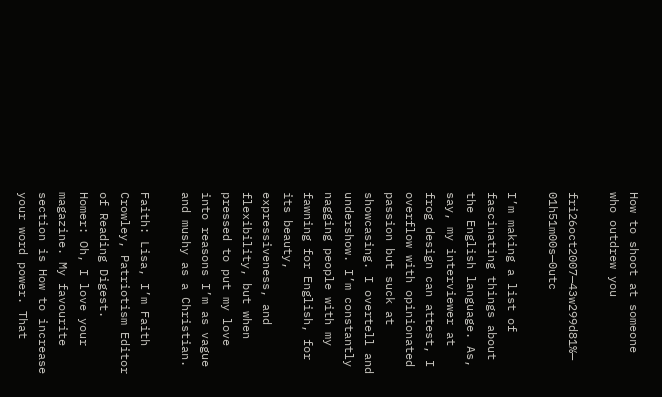How to shoot at someone who outdrew you

fri26oct2007—43w299d81%— 01h51m00s—0utc

I’m making a list of fascinating things about the English language. As, say, my interviewer at frog design can attest, I overflow with opinionated passion but suck at showcasing. I overtell and undershow. I’m constantly nagging people with my fawning for English, for its beauty, expressiveness, and flexibility, but when pressed to put my love into reasons I’m as vague and mushy as a Christian.

Faith: Lisa, I’m Faith Crowley, Patriotism Editor of Reading Digest.
Homer: Oh, I love your magazine. My favourite section is How to increase your word power. That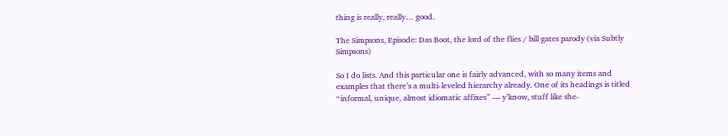thing is really, really… good.

The Simpsons, Episode: Das Boot, the lord of the flies / bill gates parody (via Subtly Simpsons)

So I do lists. And this particular one is fairly advanced, with so many items and examples that there’s a multi-leveled hierarchy already. One of its headings is titled “informal, unique, almost idiomatic affixes” — y’know, stuff like she-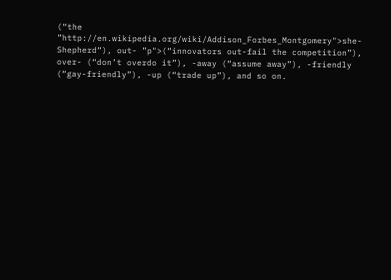(“the ”http://en.wikipedia.org/wiki/Addison_Forbes_Montgomery">she-Shepherd“), out- ”p">(“innovators out-fail the competition”), over- (“don’t overdo it”), -away (“assume away”), -friendly (“gay-friendly”), -up (“trade up”), and so on.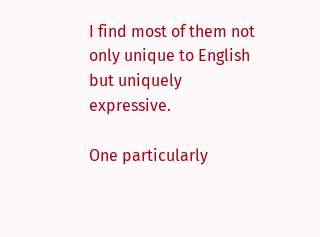I find most of them not only unique to English but uniquely expressive.

One particularly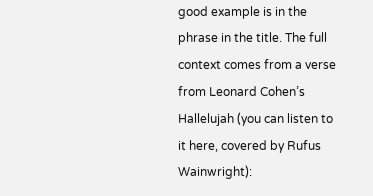good example is in the phrase in the title. The full context comes from a verse from Leonard Cohen’s Hallelujah (you can listen to it here, covered by Rufus Wainwright):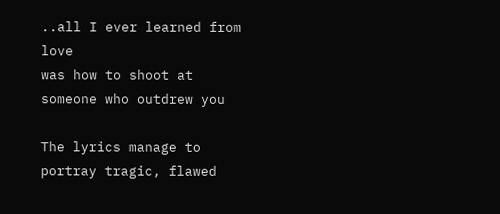..all I ever learned from love
was how to shoot at someone who outdrew you

The lyrics manage to portray tragic, flawed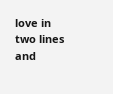love in two lines and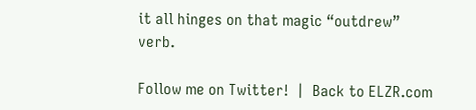it all hinges on that magic “outdrew” verb.

Follow me on Twitter!  |  Back to ELZR.com